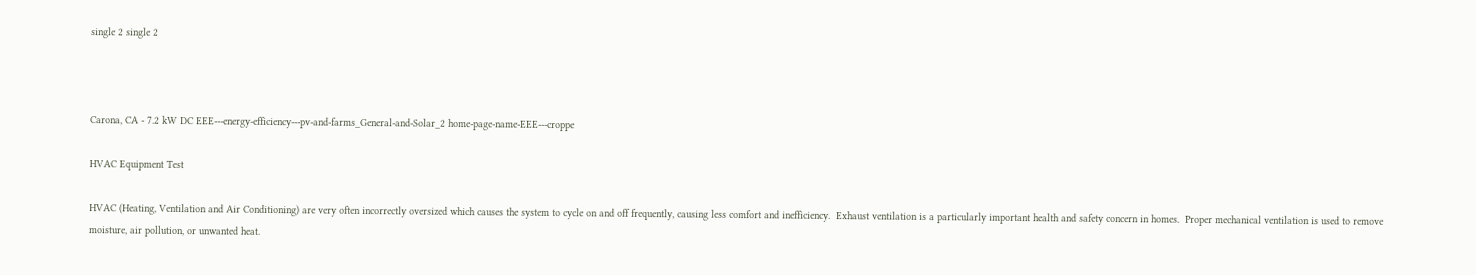single 2 single 2



Carona, CA - 7.2 kW DC EEE---energy-efficiency---pv-and-farms_General-and-Solar_2 home-page-name-EEE---croppe

HVAC Equipment Test

HVAC (Heating, Ventilation and Air Conditioning) are very often incorrectly oversized which causes the system to cycle on and off frequently, causing less comfort and inefficiency.  Exhaust ventilation is a particularly important health and safety concern in homes.  Proper mechanical ventilation is used to remove moisture, air pollution, or unwanted heat.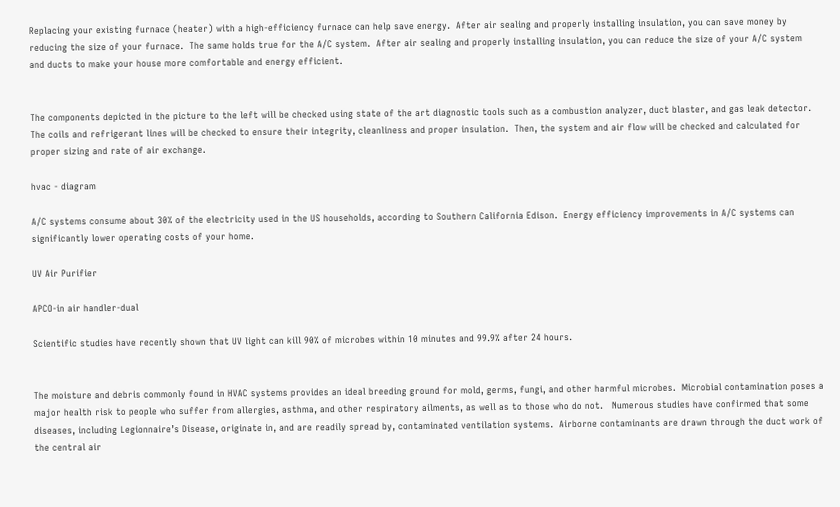Replacing your existing furnace (heater) with a high-efficiency furnace can help save energy.  After air sealing and properly installing insulation, you can save money by reducing the size of your furnace.  The same holds true for the A/C system.  After air sealing and properly installing insulation, you can reduce the size of your A/C system and ducts to make your house more comfortable and energy efficient.


The components depicted in the picture to the left will be checked using state of the art diagnostic tools such as a combustion analyzer, duct blaster, and gas leak detector.  The coils and refrigerant lines will be checked to ensure their integrity, cleanliness and proper insulation.  Then, the system and air flow will be checked and calculated for proper sizing and rate of air exchange.

hvac - diagram

A/C systems consume about 30% of the electricity used in the US households, according to Southern California Edison.  Energy efficiency improvements in A/C systems can significantly lower operating costs of your home.

UV Air Purifier

APCO-in air handler-dual

Scientific studies have recently shown that UV light can kill 90% of microbes within 10 minutes and 99.9% after 24 hours.


The moisture and debris commonly found in HVAC systems provides an ideal breeding ground for mold, germs, fungi, and other harmful microbes.  Microbial contamination poses a major health risk to people who suffer from allergies, asthma, and other respiratory ailments, as well as to those who do not.   Numerous studies have confirmed that some diseases, including Legionnaire’s Disease, originate in, and are readily spread by, contaminated ventilation systems.  Airborne contaminants are drawn through the duct work of the central air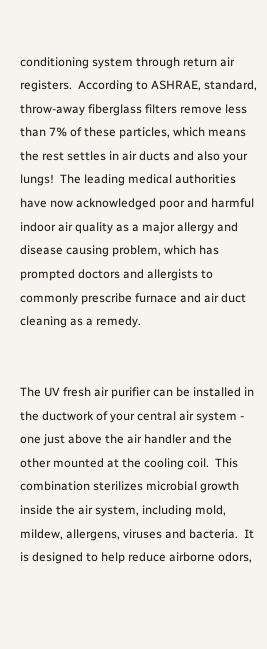conditioning system through return air registers.  According to ASHRAE, standard, throw-away fiberglass filters remove less than 7% of these particles, which means the rest settles in air ducts and also your lungs!  The leading medical authorities have now acknowledged poor and harmful indoor air quality as a major allergy and disease causing problem, which has prompted doctors and allergists to commonly prescribe furnace and air duct cleaning as a remedy.


The UV fresh air purifier can be installed in the ductwork of your central air system - one just above the air handler and the other mounted at the cooling coil.  This combination sterilizes microbial growth inside the air system, including mold, mildew, allergens, viruses and bacteria.  It is designed to help reduce airborne odors,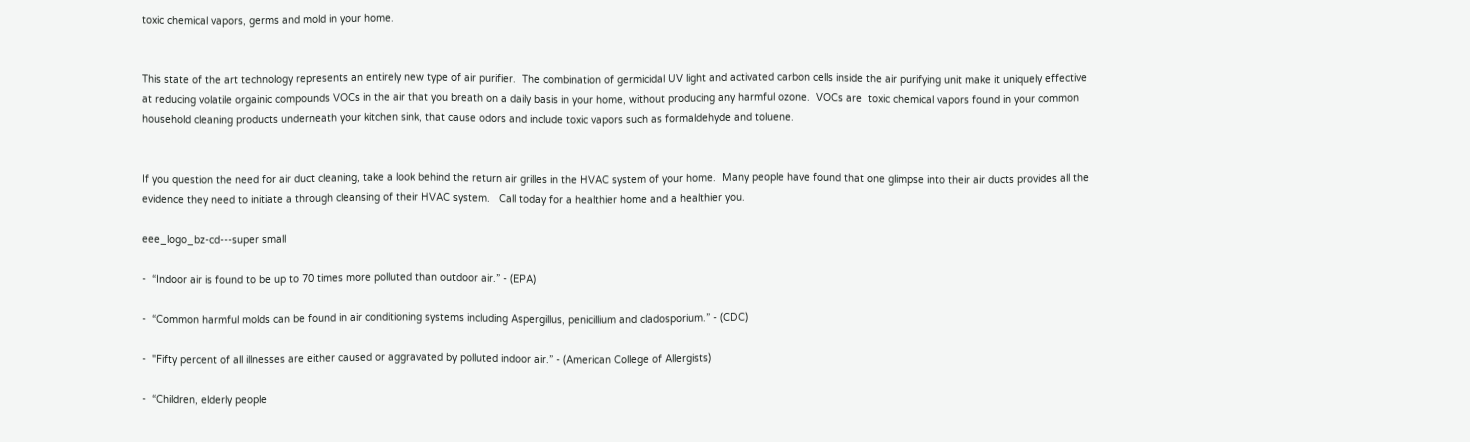toxic chemical vapors, germs and mold in your home.


This state of the art technology represents an entirely new type of air purifier.  The combination of germicidal UV light and activated carbon cells inside the air purifying unit make it uniquely effective at reducing volatile orgainic compounds VOCs in the air that you breath on a daily basis in your home, without producing any harmful ozone.  VOCs are  toxic chemical vapors found in your common household cleaning products underneath your kitchen sink, that cause odors and include toxic vapors such as formaldehyde and toluene.


If you question the need for air duct cleaning, take a look behind the return air grilles in the HVAC system of your home.  Many people have found that one glimpse into their air ducts provides all the evidence they need to initiate a through cleansing of their HVAC system.   Call today for a healthier home and a healthier you.

eee_logo_bz-cd---super small

-  “Indoor air is found to be up to 70 times more polluted than outdoor air.” - (EPA)

-  “Common harmful molds can be found in air conditioning systems including Aspergillus, penicillium and cladosporium.” - (CDC)

-  "Fifty percent of all illnesses are either caused or aggravated by polluted indoor air.” - (American College of Allergists)

-  “Children, elderly people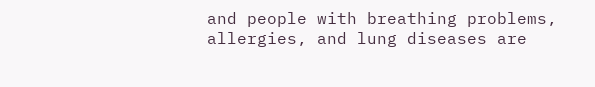and people with breathing problems, allergies, and lung diseases are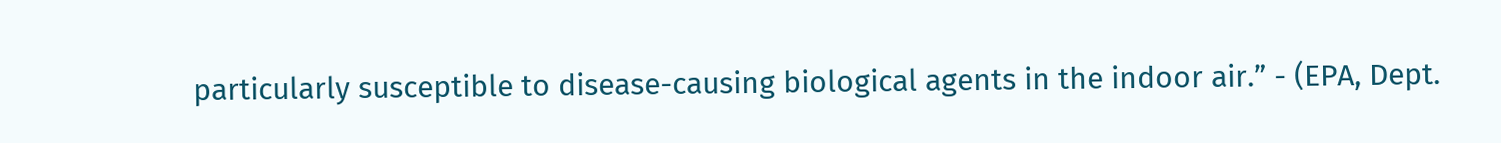particularly susceptible to disease-causing biological agents in the indoor air.” - (EPA, Dept.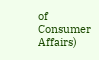of Consumer Affairs)